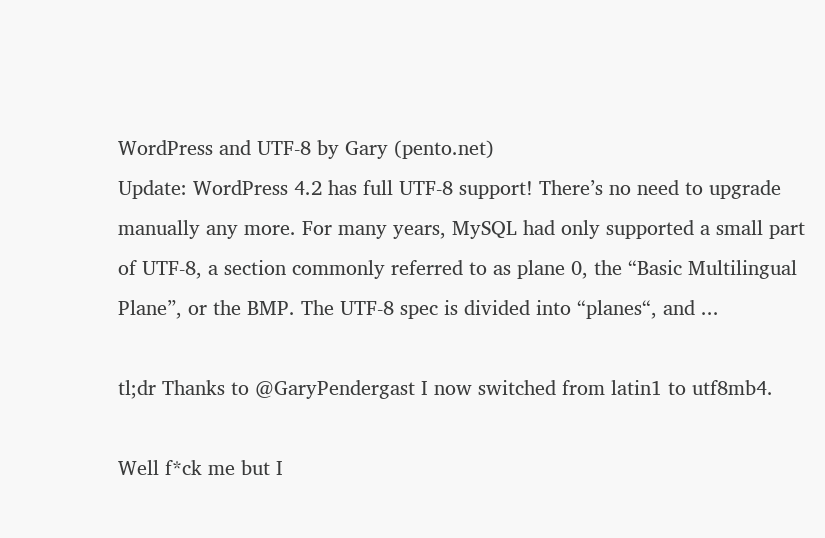WordPress and UTF-8 by Gary (pento.net)
Update: WordPress 4.2 has full UTF-8 support! There’s no need to upgrade manually any more. For many years, MySQL had only supported a small part of UTF-8, a section commonly referred to as plane 0, the “Basic Multilingual Plane”, or the BMP. The UTF-8 spec is divided into “planes“, and ...

tl;dr Thanks to @GaryPendergast I now switched from latin1 to utf8mb4.

Well f*ck me but I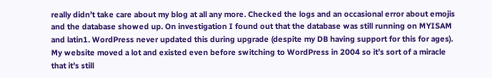really didn’t take care about my blog at all any more. Checked the logs and an occasional error about emojis and the database showed up. On investigation I found out that the database was still running on MYISAM and latin1. WordPress never updated this during upgrade (despite my DB having support for this for ages). My website moved a lot and existed even before switching to WordPress in 2004 so it’s sort of a miracle that it’s still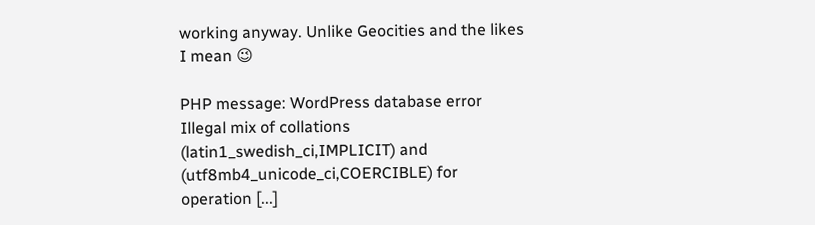working anyway. Unlike Geocities and the likes I mean 😉

PHP message: WordPress database error Illegal mix of collations (latin1_swedish_ci,IMPLICIT) and (utf8mb4_unicode_ci,COERCIBLE) for operation [...]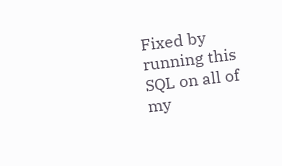Fixed by running this SQL on all of my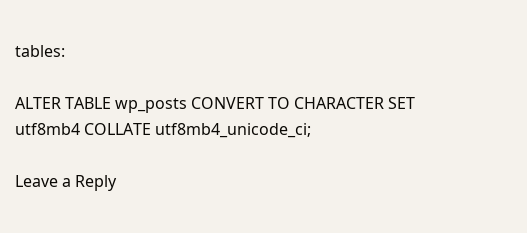tables:

ALTER TABLE wp_posts CONVERT TO CHARACTER SET utf8mb4 COLLATE utf8mb4_unicode_ci;

Leave a Reply